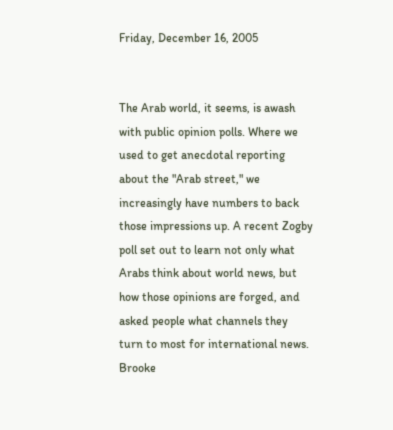Friday, December 16, 2005


The Arab world, it seems, is awash with public opinion polls. Where we used to get anecdotal reporting about the "Arab street," we increasingly have numbers to back those impressions up. A recent Zogby poll set out to learn not only what Arabs think about world news, but how those opinions are forged, and asked people what channels they turn to most for international news. Brooke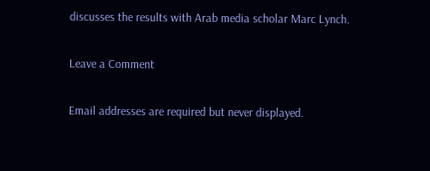discusses the results with Arab media scholar Marc Lynch.

Leave a Comment

Email addresses are required but never displayed.